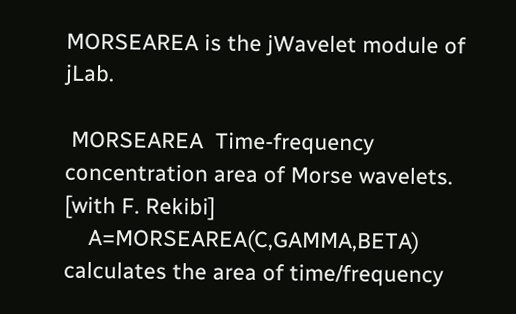MORSEAREA is the jWavelet module of jLab.

 MORSEAREA  Time-frequency concentration area of Morse wavelets. [with F. Rekibi]
    A=MORSEAREA(C,GAMMA,BETA) calculates the area of time/frequency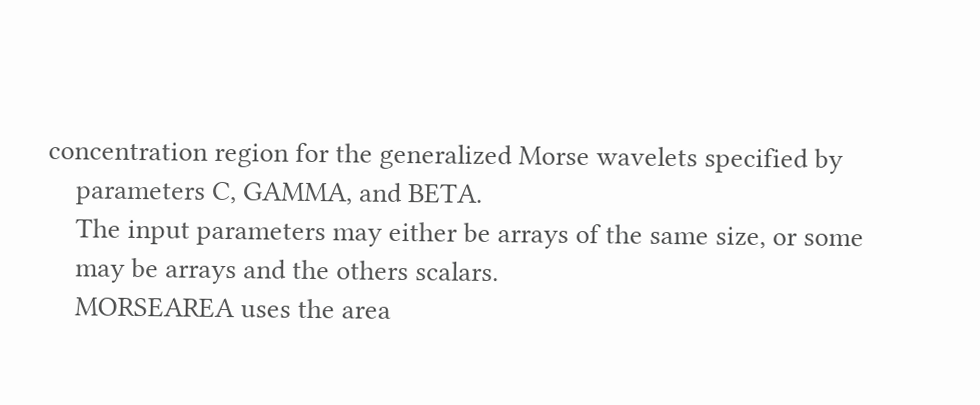concentration region for the generalized Morse wavelets specified by
    parameters C, GAMMA, and BETA.
    The input parameters may either be arrays of the same size, or some
    may be arrays and the others scalars.
    MORSEAREA uses the area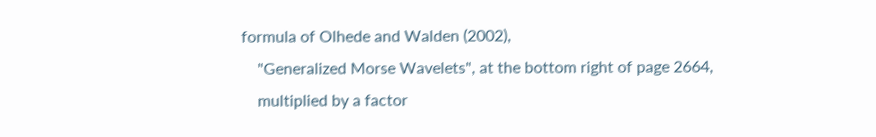formula of Olhede and Walden (2002),
    "Generalized Morse Wavelets", at the bottom right of page 2664,
    multiplied by a factor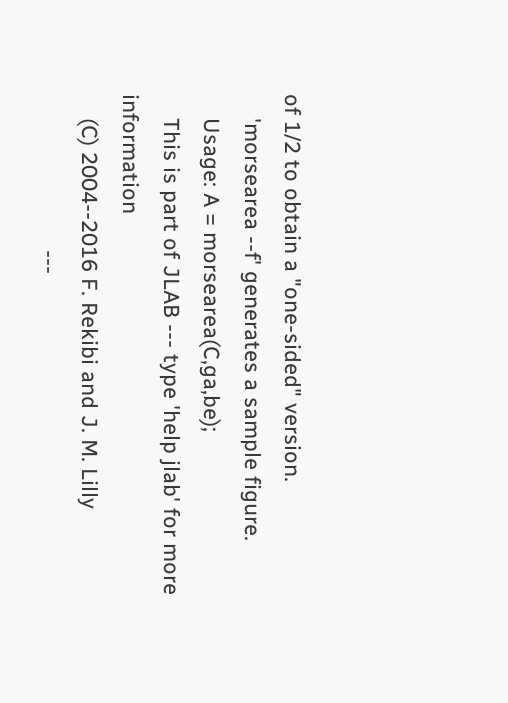of 1/2 to obtain a "one-sided" version.
    'morsearea --f' generates a sample figure.
    Usage: A = morsearea(C,ga,be);
    This is part of JLAB --- type 'help jlab' for more information
    (C) 2004--2016 F. Rekibi and J. M. Lilly
                          ---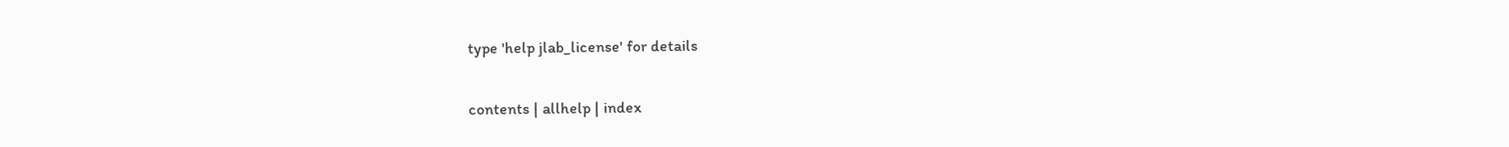type 'help jlab_license' for details

contents | allhelp | index